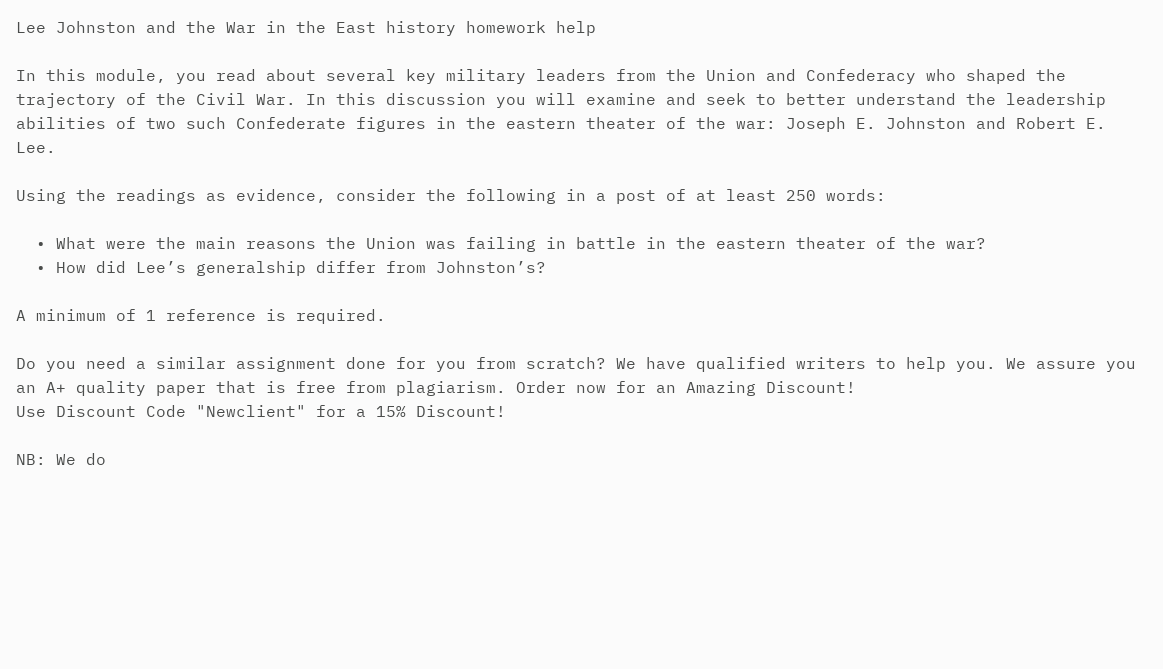Lee Johnston and the War in the East history homework help

In this module, you read about several key military leaders from the Union and Confederacy who shaped the trajectory of the Civil War. In this discussion you will examine and seek to better understand the leadership abilities of two such Confederate figures in the eastern theater of the war: Joseph E. Johnston and Robert E. Lee.

Using the readings as evidence, consider the following in a post of at least 250 words:

  • What were the main reasons the Union was failing in battle in the eastern theater of the war?
  • How did Lee’s generalship differ from Johnston’s?

A minimum of 1 reference is required.

Do you need a similar assignment done for you from scratch? We have qualified writers to help you. We assure you an A+ quality paper that is free from plagiarism. Order now for an Amazing Discount!
Use Discount Code "Newclient" for a 15% Discount!

NB: We do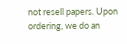not resell papers. Upon ordering, we do an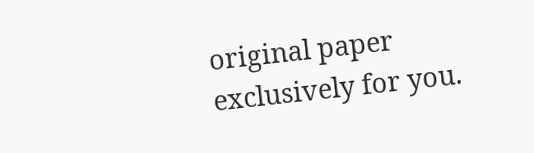original paper exclusively for you.